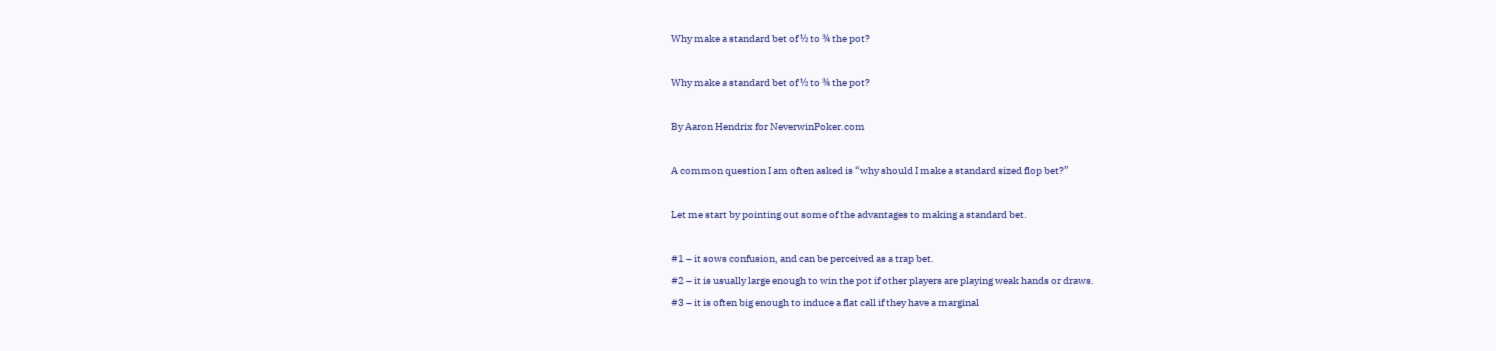Why make a standard bet of ½ to ¾ the pot?

Why make a standard bet of ½ to ¾ the pot?

By Aaron Hendrix for NeverwinPoker.com

A common question I am often asked is “why should I make a standard sized flop bet?”

Let me start by pointing out some of the advantages to making a standard bet.

#1 – it sows confusion, and can be perceived as a trap bet.
#2 – it is usually large enough to win the pot if other players are playing weak hands or draws.
#3 – it is often big enough to induce a flat call if they have a marginal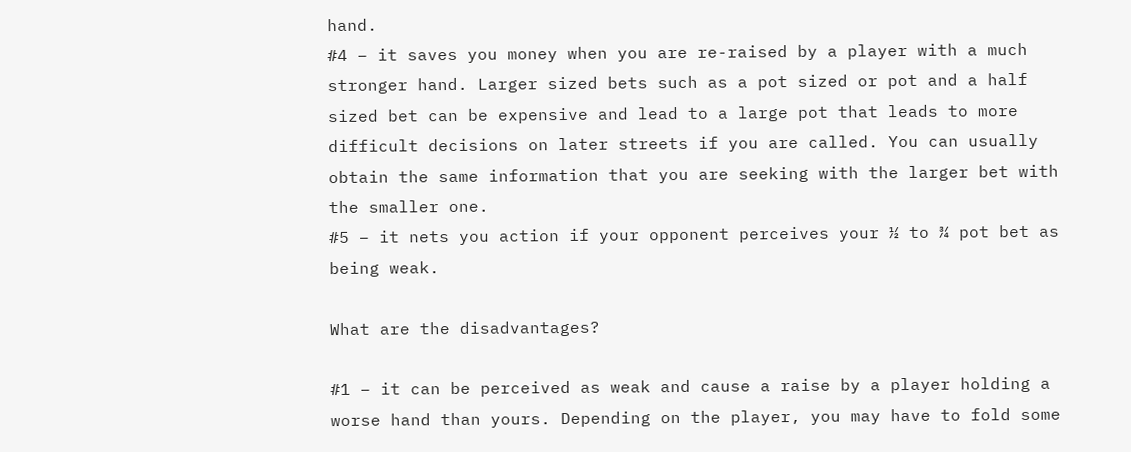hand.
#4 – it saves you money when you are re-raised by a player with a much stronger hand. Larger sized bets such as a pot sized or pot and a half sized bet can be expensive and lead to a large pot that leads to more difficult decisions on later streets if you are called. You can usually obtain the same information that you are seeking with the larger bet with the smaller one.
#5 – it nets you action if your opponent perceives your ½ to ¾ pot bet as being weak.

What are the disadvantages?

#1 – it can be perceived as weak and cause a raise by a player holding a worse hand than yours. Depending on the player, you may have to fold some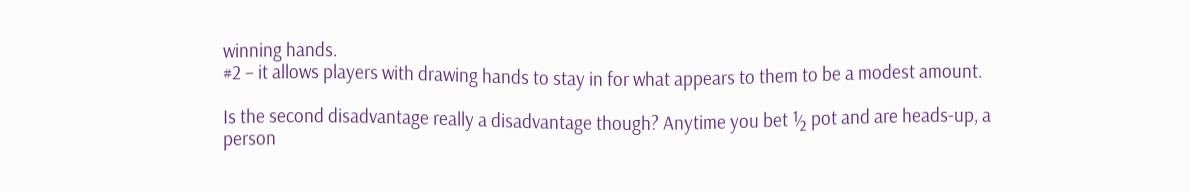winning hands.
#2 – it allows players with drawing hands to stay in for what appears to them to be a modest amount.

Is the second disadvantage really a disadvantage though? Anytime you bet ½ pot and are heads-up, a person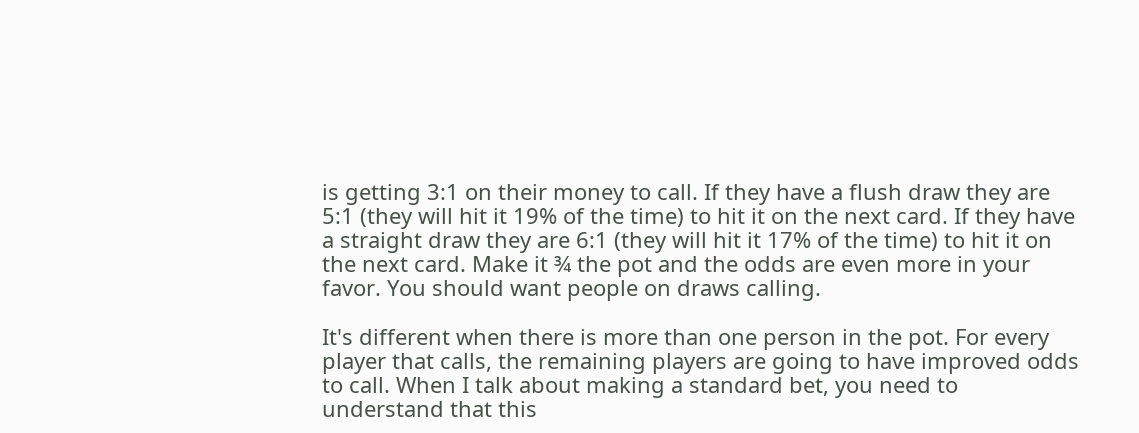is getting 3:1 on their money to call. If they have a flush draw they are 5:1 (they will hit it 19% of the time) to hit it on the next card. If they have a straight draw they are 6:1 (they will hit it 17% of the time) to hit it on the next card. Make it ¾ the pot and the odds are even more in your favor. You should want people on draws calling.

It's different when there is more than one person in the pot. For every player that calls, the remaining players are going to have improved odds to call. When I talk about making a standard bet, you need to understand that this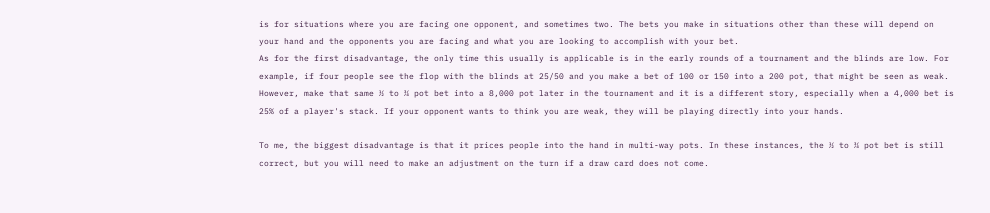is for situations where you are facing one opponent, and sometimes two. The bets you make in situations other than these will depend on your hand and the opponents you are facing and what you are looking to accomplish with your bet.
As for the first disadvantage, the only time this usually is applicable is in the early rounds of a tournament and the blinds are low. For example, if four people see the flop with the blinds at 25/50 and you make a bet of 100 or 150 into a 200 pot, that might be seen as weak. However, make that same ½ to ¾ pot bet into a 8,000 pot later in the tournament and it is a different story, especially when a 4,000 bet is 25% of a player's stack. If your opponent wants to think you are weak, they will be playing directly into your hands.

To me, the biggest disadvantage is that it prices people into the hand in multi-way pots. In these instances, the ½ to ¾ pot bet is still correct, but you will need to make an adjustment on the turn if a draw card does not come.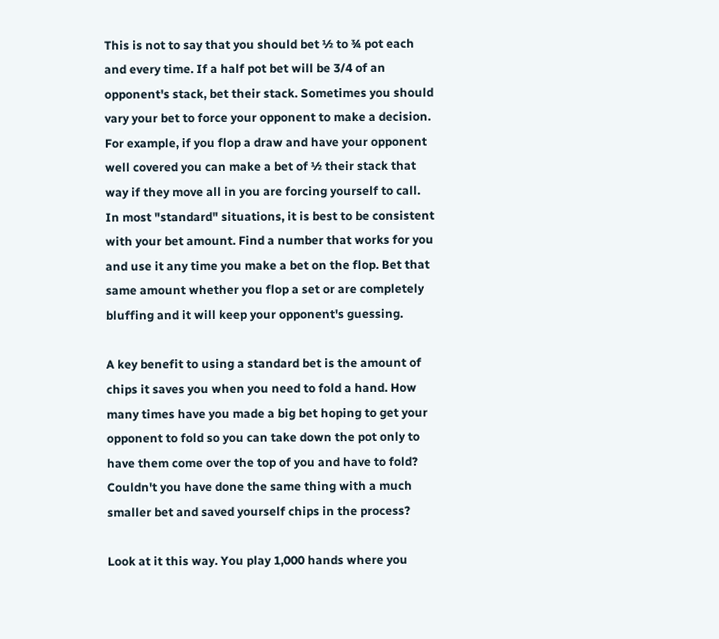This is not to say that you should bet ½ to ¾ pot each and every time. If a half pot bet will be 3/4 of an opponent's stack, bet their stack. Sometimes you should vary your bet to force your opponent to make a decision. For example, if you flop a draw and have your opponent well covered you can make a bet of ½ their stack that way if they move all in you are forcing yourself to call. In most "standard" situations, it is best to be consistent with your bet amount. Find a number that works for you and use it any time you make a bet on the flop. Bet that same amount whether you flop a set or are completely bluffing and it will keep your opponent's guessing.

A key benefit to using a standard bet is the amount of chips it saves you when you need to fold a hand. How many times have you made a big bet hoping to get your opponent to fold so you can take down the pot only to have them come over the top of you and have to fold? Couldn't you have done the same thing with a much smaller bet and saved yourself chips in the process?

Look at it this way. You play 1,000 hands where you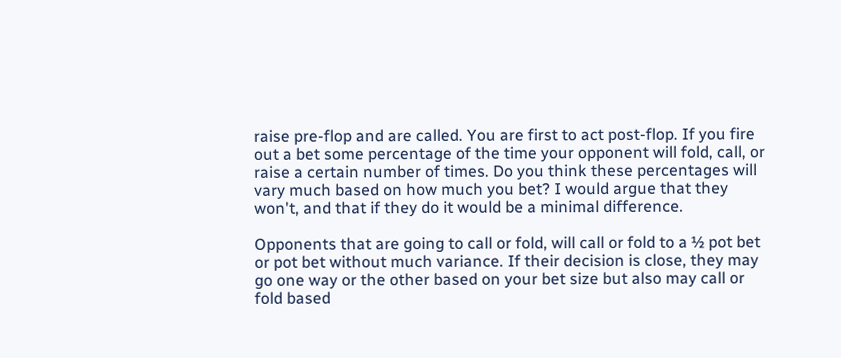raise pre-flop and are called. You are first to act post-flop. If you fire out a bet some percentage of the time your opponent will fold, call, or raise a certain number of times. Do you think these percentages will vary much based on how much you bet? I would argue that they won't, and that if they do it would be a minimal difference.

Opponents that are going to call or fold, will call or fold to a ½ pot bet or pot bet without much variance. If their decision is close, they may go one way or the other based on your bet size but also may call or fold based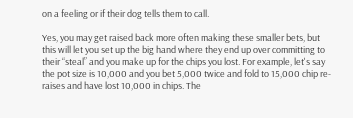on a feeling or if their dog tells them to call.

Yes, you may get raised back more often making these smaller bets, but this will let you set up the big hand where they end up over committing to their “steal” and you make up for the chips you lost. For example, let's say the pot size is 10,000 and you bet 5,000 twice and fold to 15,000 chip re-raises and have lost 10,000 in chips. The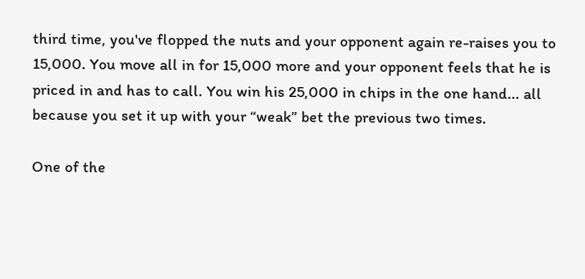third time, you've flopped the nuts and your opponent again re-raises you to 15,000. You move all in for 15,000 more and your opponent feels that he is priced in and has to call. You win his 25,000 in chips in the one hand... all because you set it up with your “weak” bet the previous two times.

One of the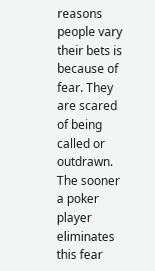reasons people vary their bets is because of fear. They are scared of being called or outdrawn. The sooner a poker player eliminates this fear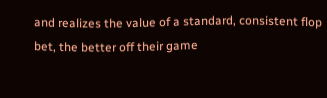and realizes the value of a standard, consistent flop bet, the better off their game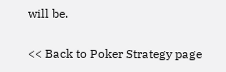will be.

<< Back to Poker Strategy page